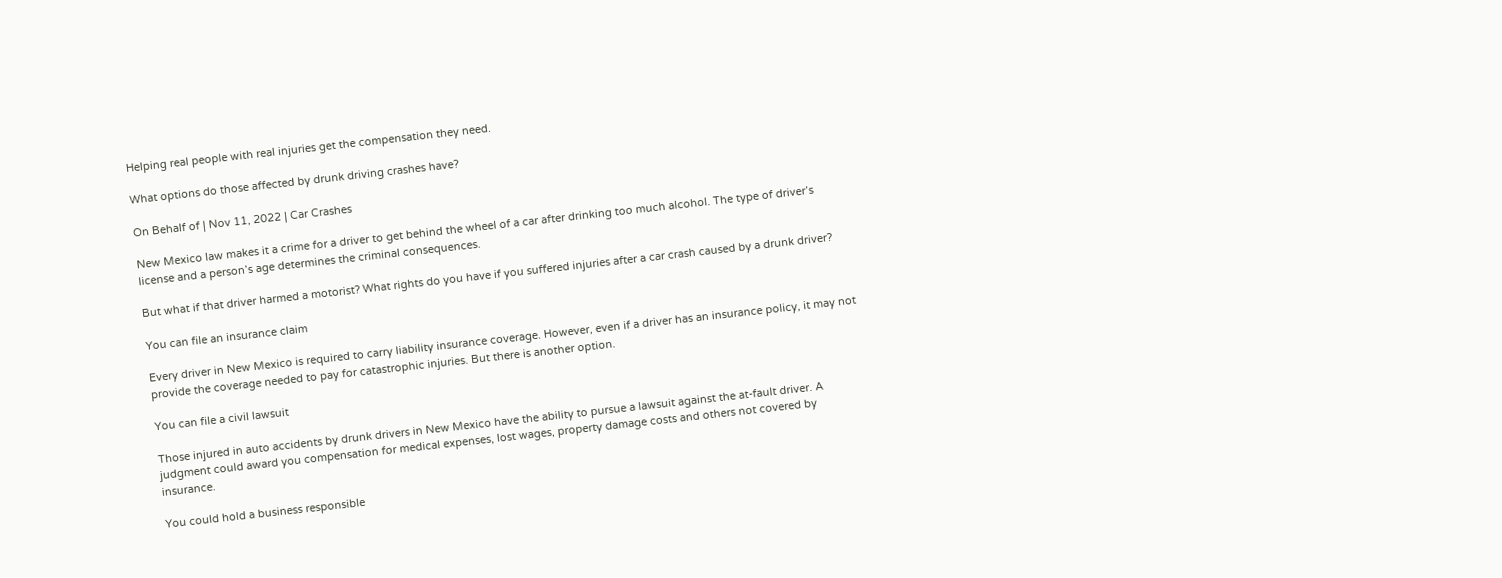Helping real people with real injuries get the compensation they need.

What options do those affected by drunk driving crashes have?

On Behalf of | Nov 11, 2022 | Car Crashes

New Mexico law makes it a crime for a driver to get behind the wheel of a car after drinking too much alcohol. The type of driver’s license and a person’s age determines the criminal consequences.

But what if that driver harmed a motorist? What rights do you have if you suffered injuries after a car crash caused by a drunk driver?

You can file an insurance claim

Every driver in New Mexico is required to carry liability insurance coverage. However, even if a driver has an insurance policy, it may not provide the coverage needed to pay for catastrophic injuries. But there is another option.

You can file a civil lawsuit

Those injured in auto accidents by drunk drivers in New Mexico have the ability to pursue a lawsuit against the at-fault driver. A judgment could award you compensation for medical expenses, lost wages, property damage costs and others not covered by insurance.

You could hold a business responsible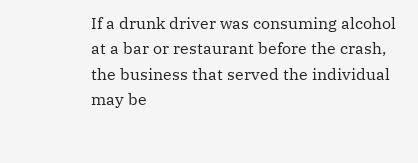If a drunk driver was consuming alcohol at a bar or restaurant before the crash, the business that served the individual may be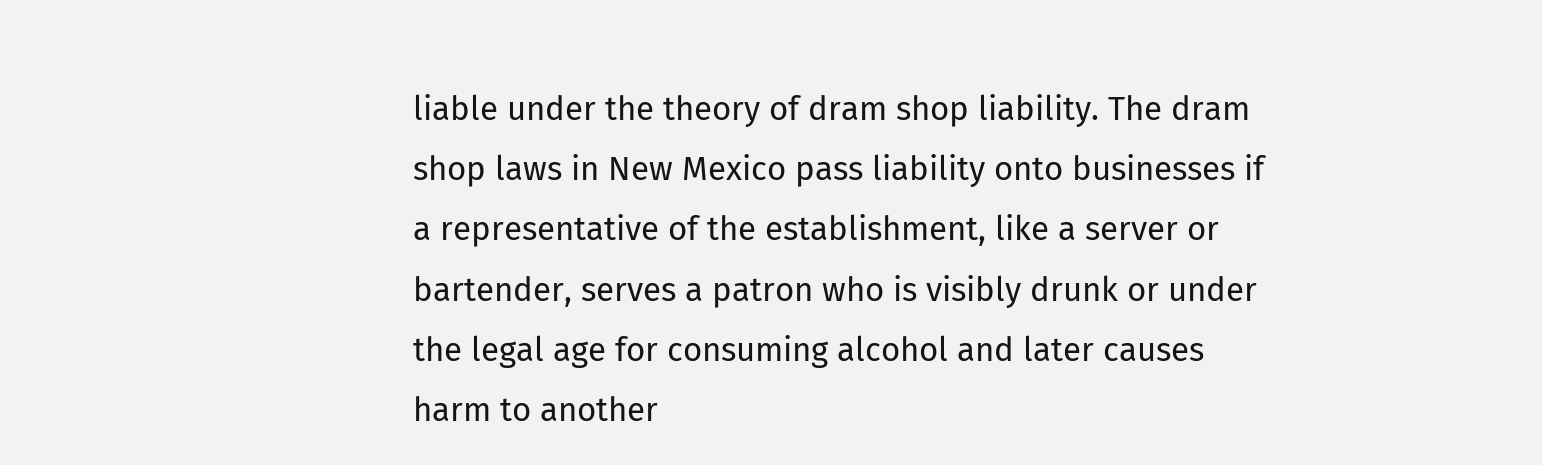liable under the theory of dram shop liability. The dram shop laws in New Mexico pass liability onto businesses if a representative of the establishment, like a server or bartender, serves a patron who is visibly drunk or under the legal age for consuming alcohol and later causes harm to another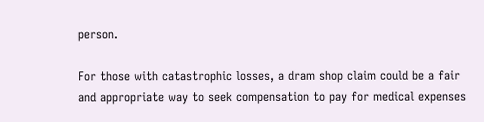person.

For those with catastrophic losses, a dram shop claim could be a fair and appropriate way to seek compensation to pay for medical expenses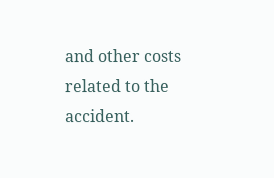and other costs related to the accident.